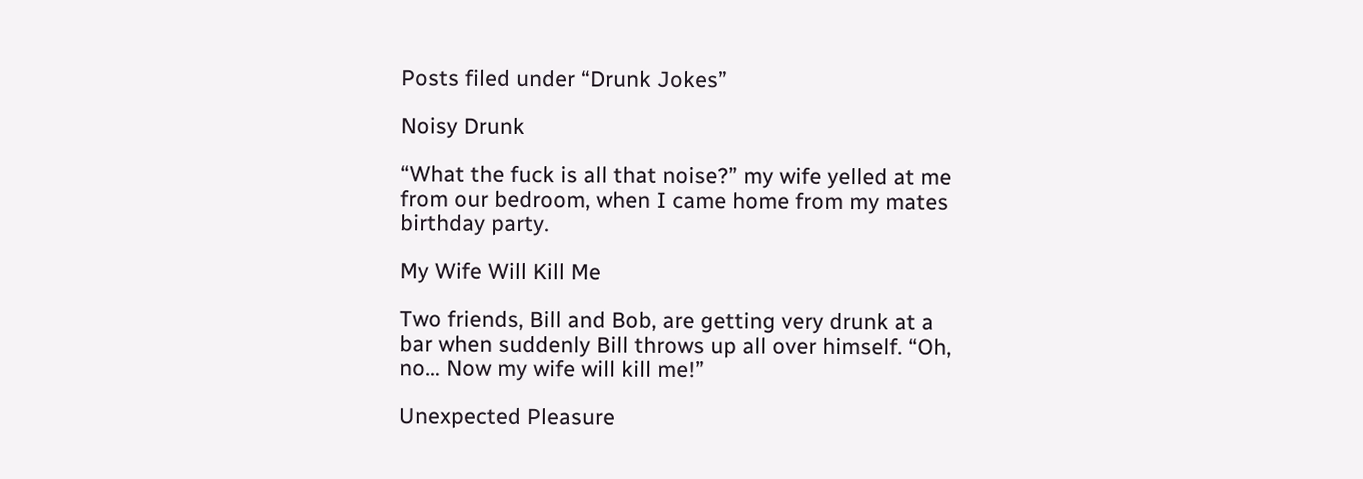Posts filed under “Drunk Jokes”

Noisy Drunk

“What the fuck is all that noise?” my wife yelled at me from our bedroom, when I came home from my mates birthday party.

My Wife Will Kill Me

Two friends, Bill and Bob, are getting very drunk at a bar when suddenly Bill throws up all over himself. “Oh, no… Now my wife will kill me!”

Unexpected Pleasure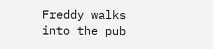Freddy walks into the pub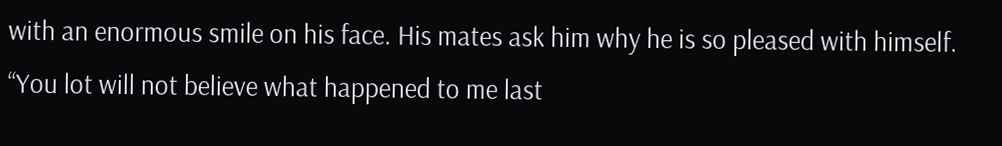with an enormous smile on his face. His mates ask him why he is so pleased with himself. “You lot will not believe what happened to me last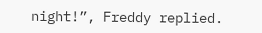night!”, Freddy replied.